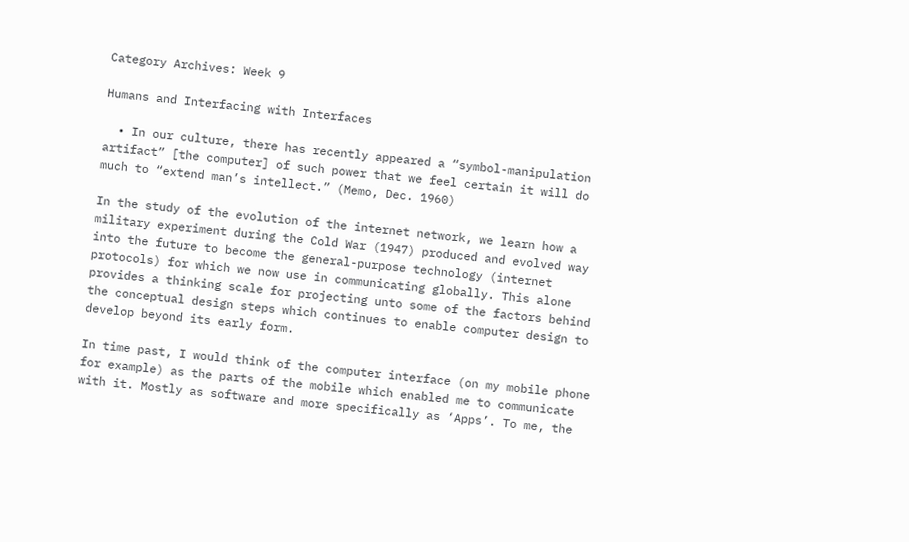Category Archives: Week 9

Humans and Interfacing with Interfaces

  • In our culture, there has recently appeared a “symbol-manipulation artifact” [the computer] of such power that we feel certain it will do much to “extend man’s intellect.” (Memo, Dec. 1960)

In the study of the evolution of the internet network, we learn how a military experiment during the Cold War (1947) produced and evolved way into the future to become the general-purpose technology (internet protocols) for which we now use in communicating globally. This alone provides a thinking scale for projecting unto some of the factors behind the conceptual design steps which continues to enable computer design to develop beyond its early form.

In time past, I would think of the computer interface (on my mobile phone for example) as the parts of the mobile which enabled me to communicate with it. Mostly as software and more specifically as ‘Apps’. To me, the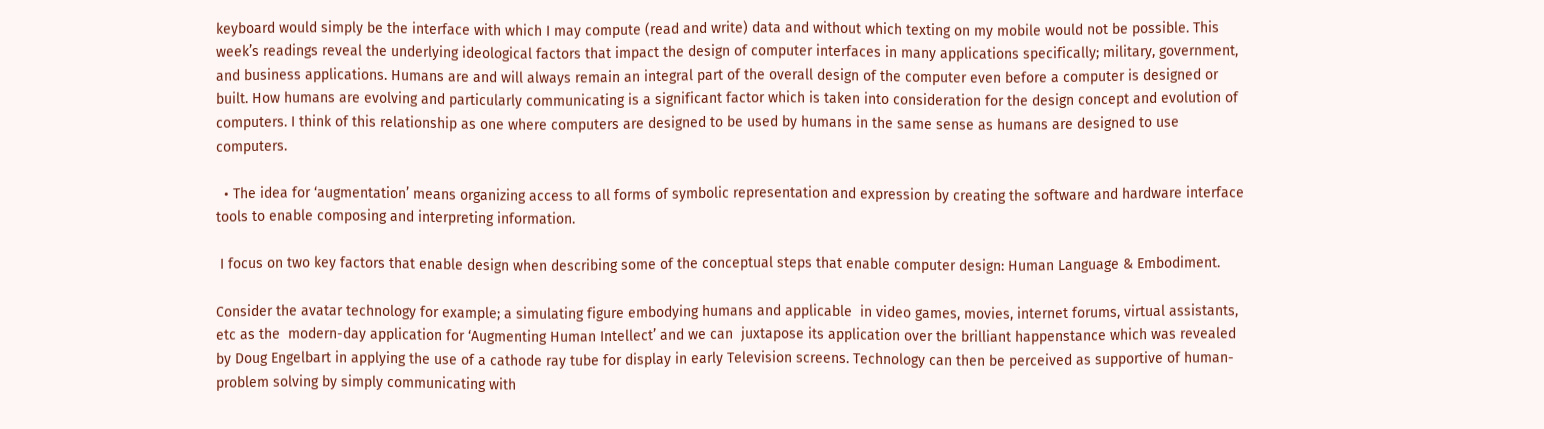keyboard would simply be the interface with which I may compute (read and write) data and without which texting on my mobile would not be possible. This week’s readings reveal the underlying ideological factors that impact the design of computer interfaces in many applications specifically; military, government, and business applications. Humans are and will always remain an integral part of the overall design of the computer even before a computer is designed or built. How humans are evolving and particularly communicating is a significant factor which is taken into consideration for the design concept and evolution of computers. I think of this relationship as one where computers are designed to be used by humans in the same sense as humans are designed to use computers.

  • The idea for ‘augmentation’ means organizing access to all forms of symbolic representation and expression by creating the software and hardware interface tools to enable composing and interpreting information.

 I focus on two key factors that enable design when describing some of the conceptual steps that enable computer design: Human Language & Embodiment.

Consider the avatar technology for example; a simulating figure embodying humans and applicable  in video games, movies, internet forums, virtual assistants, etc as the  modern-day application for ‘Augmenting Human Intellect’ and we can  juxtapose its application over the brilliant happenstance which was revealed by Doug Engelbart in applying the use of a cathode ray tube for display in early Television screens. Technology can then be perceived as supportive of human-problem solving by simply communicating with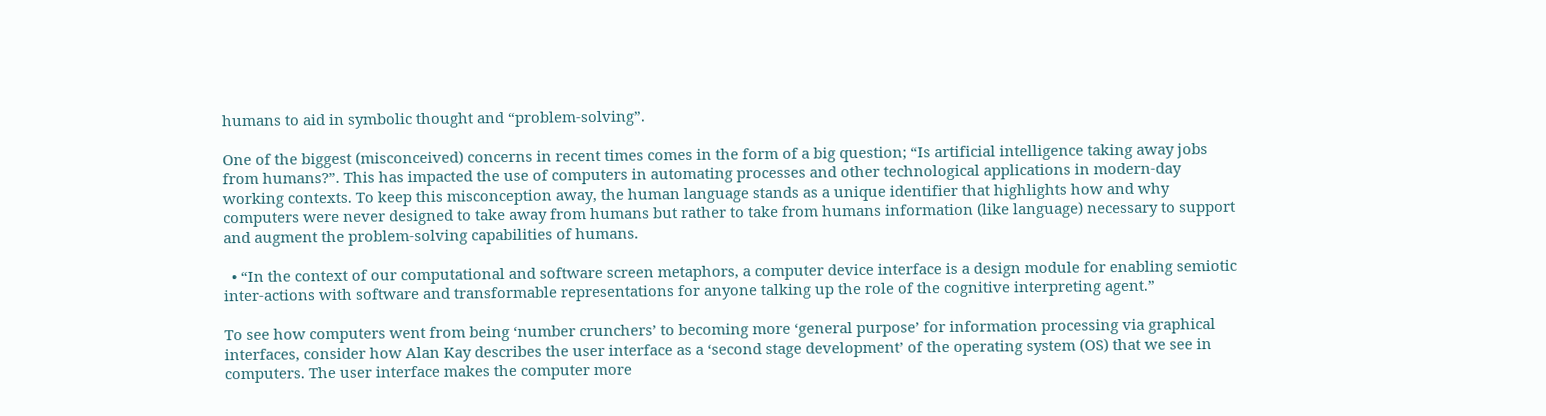humans to aid in symbolic thought and “problem-solving”.

One of the biggest (misconceived) concerns in recent times comes in the form of a big question; “Is artificial intelligence taking away jobs from humans?”. This has impacted the use of computers in automating processes and other technological applications in modern-day working contexts. To keep this misconception away, the human language stands as a unique identifier that highlights how and why computers were never designed to take away from humans but rather to take from humans information (like language) necessary to support and augment the problem-solving capabilities of humans.

  • “In the context of our computational and software screen metaphors, a computer device interface is a design module for enabling semiotic inter-actions with software and transformable representations for anyone talking up the role of the cognitive interpreting agent.”

To see how computers went from being ‘number crunchers’ to becoming more ‘general purpose’ for information processing via graphical interfaces, consider how Alan Kay describes the user interface as a ‘second stage development’ of the operating system (OS) that we see in computers. The user interface makes the computer more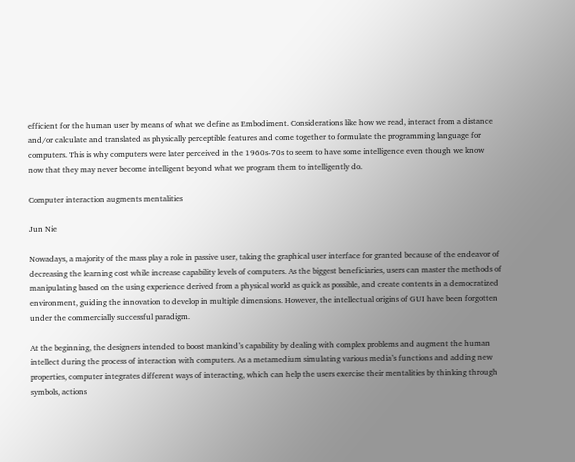efficient for the human user by means of what we define as Embodiment. Considerations like how we read, interact from a distance and/or calculate and translated as physically perceptible features and come together to formulate the programming language for computers. This is why computers were later perceived in the 1960s-70s to seem to have some intelligence even though we know now that they may never become intelligent beyond what we program them to intelligently do.

Computer interaction augments mentalities

Jun Nie

Nowadays, a majority of the mass play a role in passive user, taking the graphical user interface for granted because of the endeavor of decreasing the learning cost while increase capability levels of computers. As the biggest beneficiaries, users can master the methods of manipulating based on the using experience derived from a physical world as quick as possible, and create contents in a democratized environment, guiding the innovation to develop in multiple dimensions. However, the intellectual origins of GUI have been forgotten under the commercially successful paradigm.

At the beginning, the designers intended to boost mankind’s capability by dealing with complex problems and augment the human intellect during the process of interaction with computers. As a metamedium simulating various media’s functions and adding new properties, computer integrates different ways of interacting, which can help the users exercise their mentalities by thinking through symbols, actions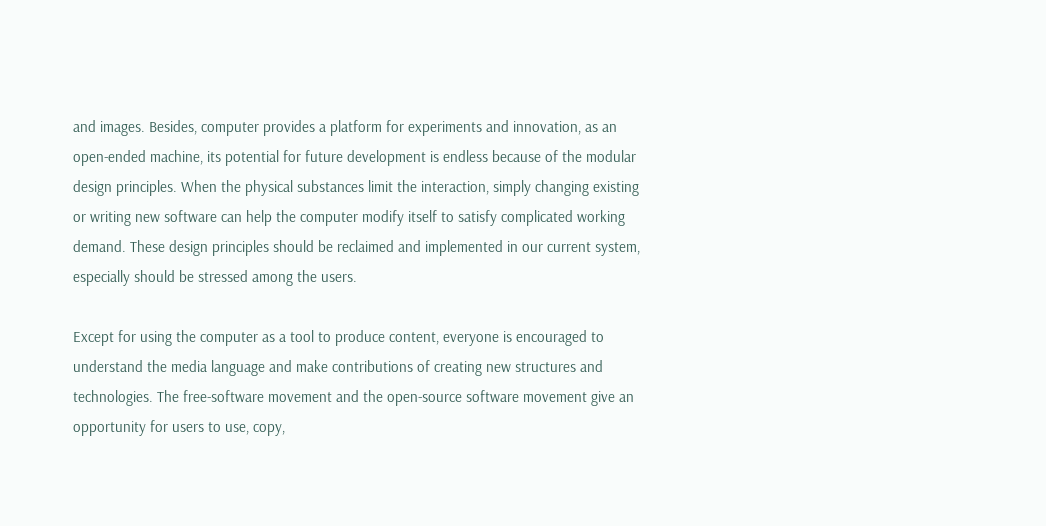and images. Besides, computer provides a platform for experiments and innovation, as an open-ended machine, its potential for future development is endless because of the modular design principles. When the physical substances limit the interaction, simply changing existing or writing new software can help the computer modify itself to satisfy complicated working demand. These design principles should be reclaimed and implemented in our current system, especially should be stressed among the users.

Except for using the computer as a tool to produce content, everyone is encouraged to understand the media language and make contributions of creating new structures and technologies. The free-software movement and the open-source software movement give an opportunity for users to use, copy,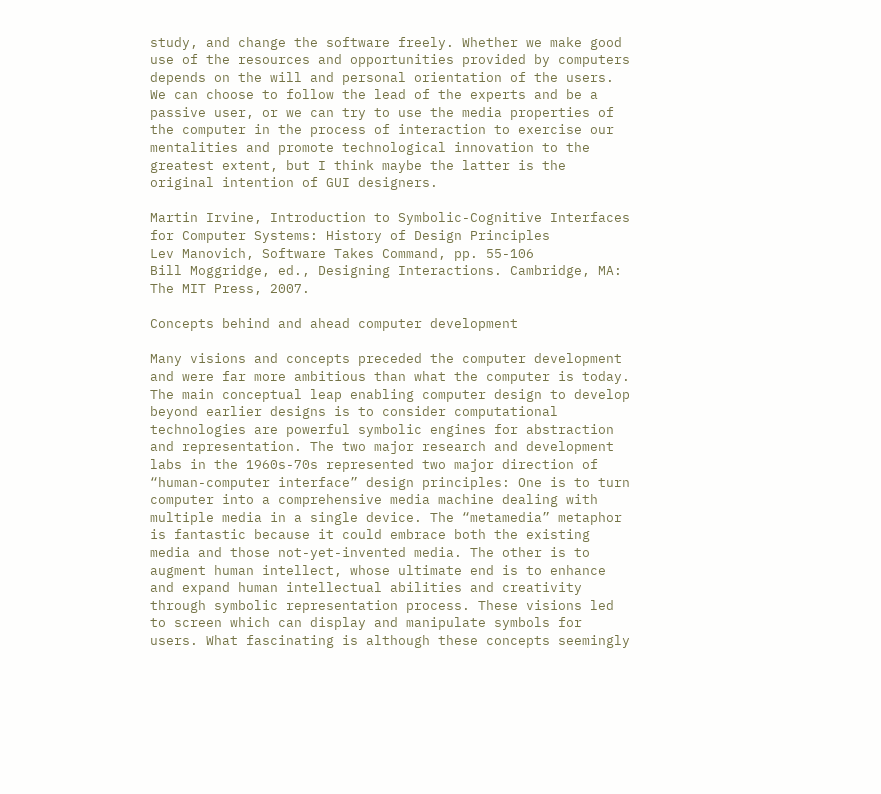study, and change the software freely. Whether we make good use of the resources and opportunities provided by computers depends on the will and personal orientation of the users. We can choose to follow the lead of the experts and be a passive user, or we can try to use the media properties of the computer in the process of interaction to exercise our mentalities and promote technological innovation to the greatest extent, but I think maybe the latter is the original intention of GUI designers.

Martin Irvine, Introduction to Symbolic-Cognitive Interfaces for Computer Systems: History of Design Principles
Lev Manovich, Software Takes Command, pp. 55-106
Bill Moggridge, ed., Designing Interactions. Cambridge, MA: The MIT Press, 2007.

Concepts behind and ahead computer development

Many visions and concepts preceded the computer development and were far more ambitious than what the computer is today. The main conceptual leap enabling computer design to develop beyond earlier designs is to consider computational technologies are powerful symbolic engines for abstraction and representation. The two major research and development labs in the 1960s-70s represented two major direction of “human-computer interface” design principles: One is to turn computer into a comprehensive media machine dealing with multiple media in a single device. The “metamedia” metaphor is fantastic because it could embrace both the existing media and those not-yet-invented media. The other is to augment human intellect, whose ultimate end is to enhance and expand human intellectual abilities and creativity through symbolic representation process. These visions led to screen which can display and manipulate symbols for users. What fascinating is although these concepts seemingly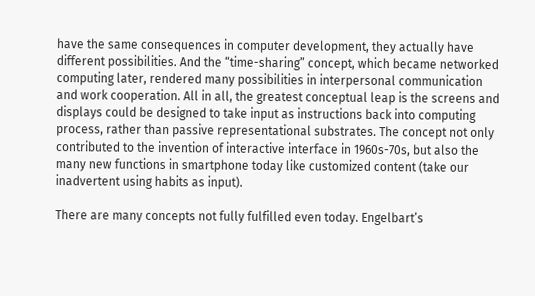have the same consequences in computer development, they actually have different possibilities. And the “time-sharing” concept, which became networked computing later, rendered many possibilities in interpersonal communication and work cooperation. All in all, the greatest conceptual leap is the screens and displays could be designed to take input as instructions back into computing process, rather than passive representational substrates. The concept not only contributed to the invention of interactive interface in 1960s-70s, but also the many new functions in smartphone today like customized content (take our inadvertent using habits as input).

There are many concepts not fully fulfilled even today. Engelbart’s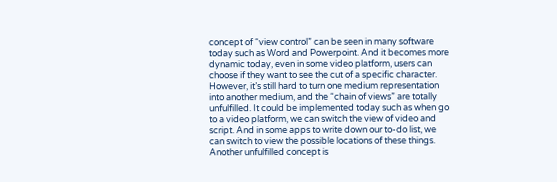concept of “view control” can be seen in many software today such as Word and Powerpoint. And it becomes more dynamic today, even in some video platform, users can choose if they want to see the cut of a specific character. However, it’s still hard to turn one medium representation into another medium, and the “chain of views” are totally unfulfilled. It could be implemented today such as when go to a video platform, we can switch the view of video and script. And in some apps to write down our to-do list, we can switch to view the possible locations of these things. Another unfulfilled concept is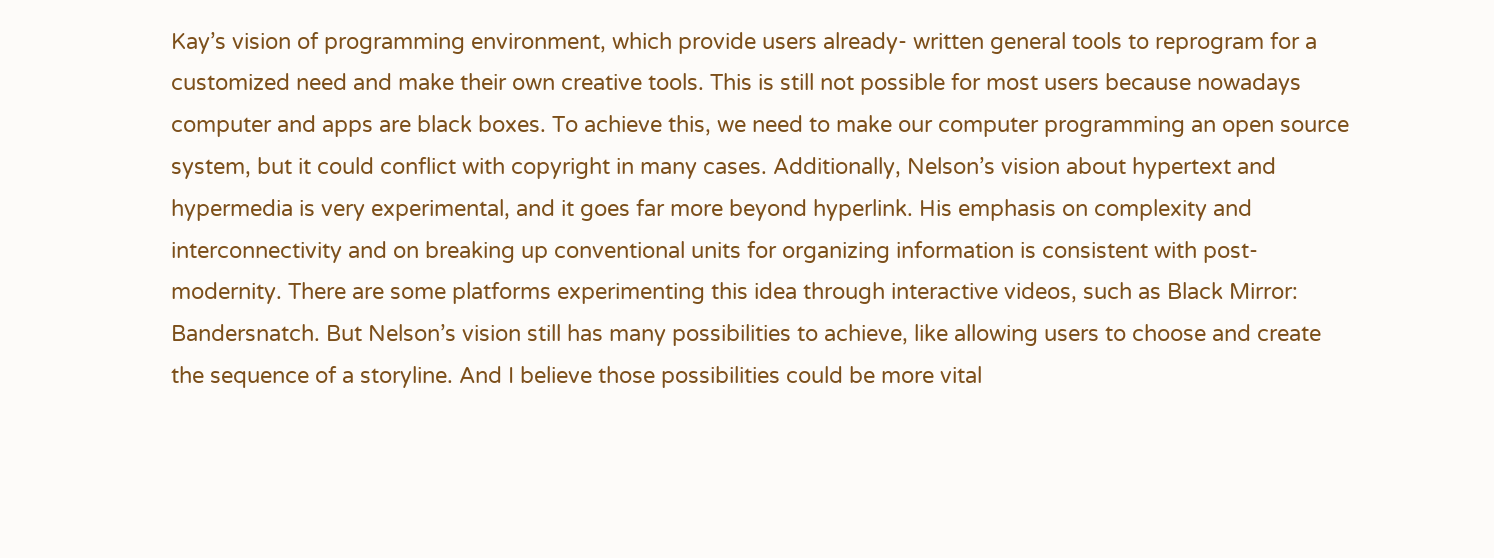Kay’s vision of programming environment, which provide users already- written general tools to reprogram for a customized need and make their own creative tools. This is still not possible for most users because nowadays computer and apps are black boxes. To achieve this, we need to make our computer programming an open source system, but it could conflict with copyright in many cases. Additionally, Nelson’s vision about hypertext and hypermedia is very experimental, and it goes far more beyond hyperlink. His emphasis on complexity and interconnectivity and on breaking up conventional units for organizing information is consistent with post-modernity. There are some platforms experimenting this idea through interactive videos, such as Black Mirror: Bandersnatch. But Nelson’s vision still has many possibilities to achieve, like allowing users to choose and create the sequence of a storyline. And I believe those possibilities could be more vital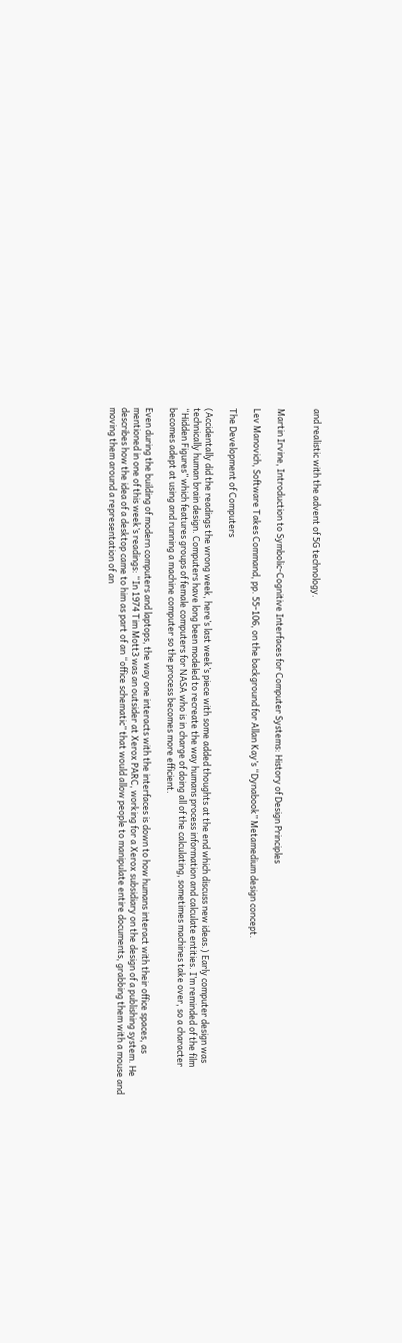and realistic with the advent of 5G technology.


Martin Irvine, Introduction to Symbolic-Cognitive Interfaces for Computer Systems: History of Design Principles

Lev Manovich, Software Takes Command, pp. 55-106, on the background for Allan Kay’s “Dynabook” Metamedium design concept.

The Development of Computers

(Accidentally did the readings the wrong week, here’s last week’s piece with some added thoughts at the end which discuss new ideas.) Early computer design was technically human brain design. Computers have long been modeled to recreate the way humans process information and calculate entities. I’m reminded of the film “Hidden Figures” which features groups of female computers for NASA who is in charge of doing all of the calculating, sometimes machines take over, so a character becomes adept at using and running a machine computer so the process becomes more efficient.

Even during the building of modern computers and laptops, the way one interacts with the interfaces is down to how humans interact with their office spaces, as mentioned in one of this week’s readings: “In 1974 Tim Mott3 was an outsider at Xerox PARC, working for a Xerox subsidiary on the design of a publishing system. He describes how the idea of a desktop came to him as part of an “office schematic” that would allow people to manipulate entire documents, grabbing them with a mouse and moving them around a representation of an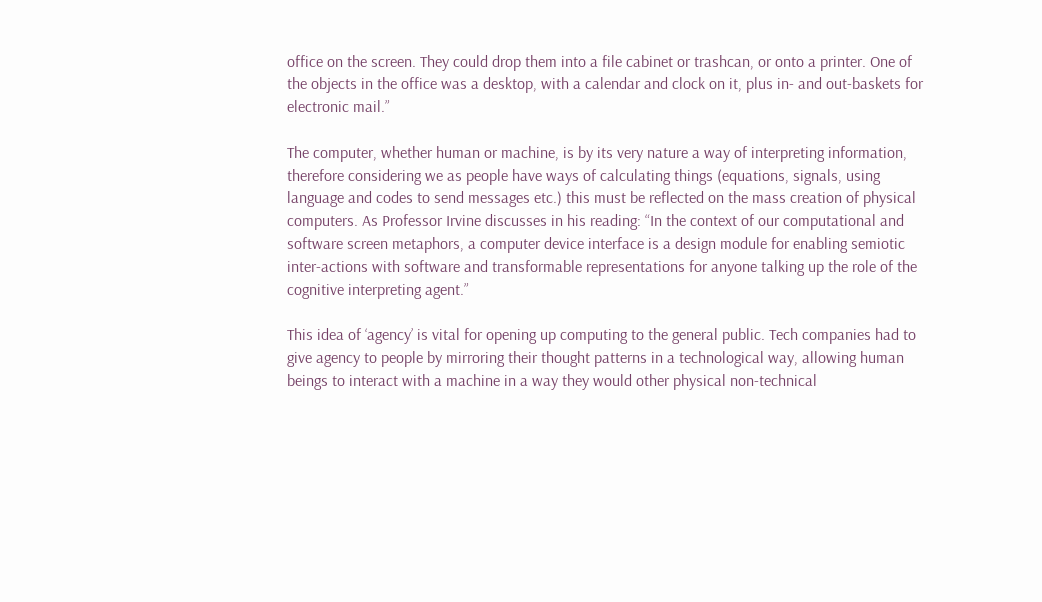office on the screen. They could drop them into a file cabinet or trashcan, or onto a printer. One of the objects in the office was a desktop, with a calendar and clock on it, plus in- and out-baskets for electronic mail.”

The computer, whether human or machine, is by its very nature a way of interpreting information, therefore considering we as people have ways of calculating things (equations, signals, using language and codes to send messages etc.) this must be reflected on the mass creation of physical computers. As Professor Irvine discusses in his reading: “In the context of our computational and software screen metaphors, a computer device interface is a design module for enabling semiotic inter-actions with software and transformable representations for anyone talking up the role of the cognitive interpreting agent.”

This idea of ‘agency’ is vital for opening up computing to the general public. Tech companies had to give agency to people by mirroring their thought patterns in a technological way, allowing human beings to interact with a machine in a way they would other physical non-technical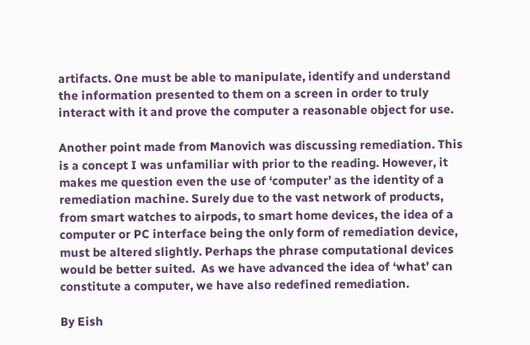artifacts. One must be able to manipulate, identify and understand the information presented to them on a screen in order to truly interact with it and prove the computer a reasonable object for use.

Another point made from Manovich was discussing remediation. This is a concept I was unfamiliar with prior to the reading. However, it makes me question even the use of ‘computer’ as the identity of a remediation machine. Surely due to the vast network of products, from smart watches to airpods, to smart home devices, the idea of a computer or PC interface being the only form of remediation device, must be altered slightly. Perhaps the phrase computational devices would be better suited.  As we have advanced the idea of ‘what’ can constitute a computer, we have also redefined remediation.

By Eish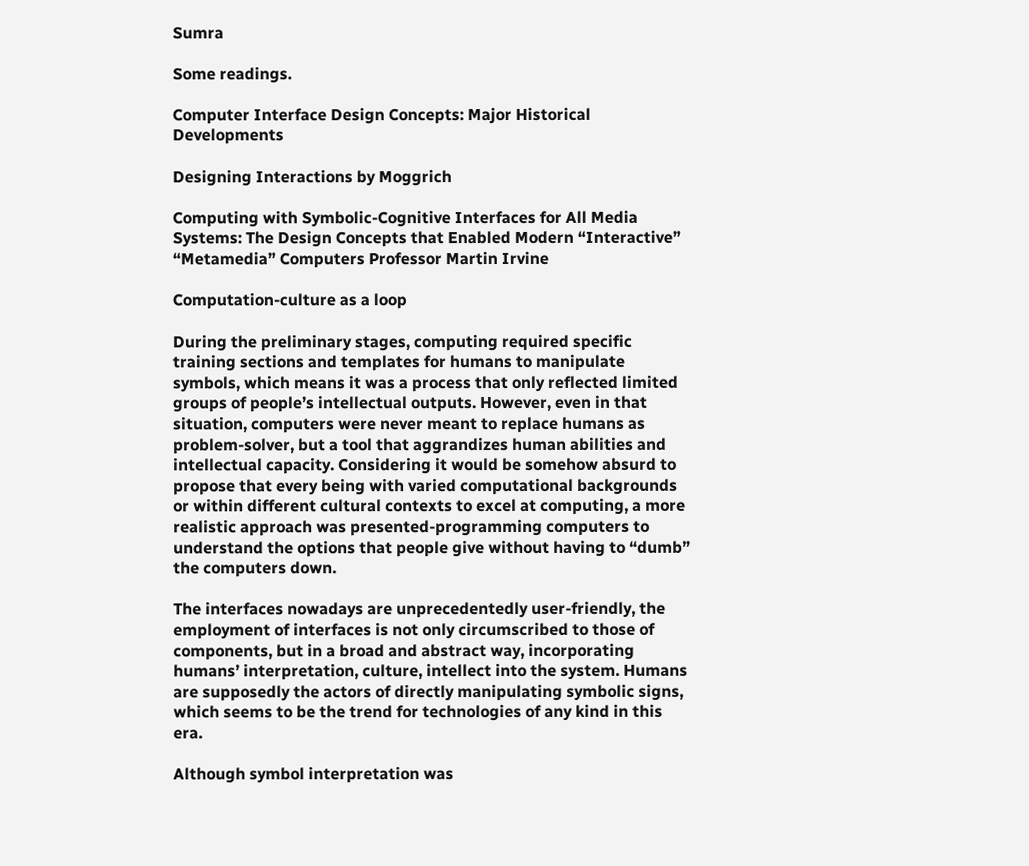Sumra

Some readings.

Computer Interface Design Concepts: Major Historical Developments

Designing Interactions by Moggrich

Computing with Symbolic-Cognitive Interfaces for All Media Systems: The Design Concepts that Enabled Modern “Interactive” “Metamedia” Computers Professor Martin Irvine

Computation-culture as a loop

During the preliminary stages, computing required specific training sections and templates for humans to manipulate symbols, which means it was a process that only reflected limited groups of people’s intellectual outputs. However, even in that situation, computers were never meant to replace humans as problem-solver, but a tool that aggrandizes human abilities and intellectual capacity. Considering it would be somehow absurd to propose that every being with varied computational backgrounds or within different cultural contexts to excel at computing, a more realistic approach was presented-programming computers to understand the options that people give without having to “dumb” the computers down.

The interfaces nowadays are unprecedentedly user-friendly, the employment of interfaces is not only circumscribed to those of components, but in a broad and abstract way, incorporating humans’ interpretation, culture, intellect into the system. Humans are supposedly the actors of directly manipulating symbolic signs, which seems to be the trend for technologies of any kind in this era.

Although symbol interpretation was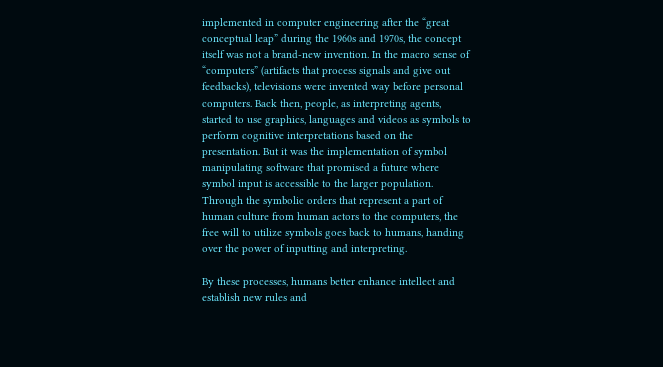implemented in computer engineering after the “great conceptual leap” during the 1960s and 1970s, the concept itself was not a brand-new invention. In the macro sense of “computers” (artifacts that process signals and give out feedbacks), televisions were invented way before personal computers. Back then, people, as interpreting agents, started to use graphics, languages and videos as symbols to perform cognitive interpretations based on the presentation. But it was the implementation of symbol manipulating software that promised a future where symbol input is accessible to the larger population. Through the symbolic orders that represent a part of human culture from human actors to the computers, the free will to utilize symbols goes back to humans, handing over the power of inputting and interpreting.

By these processes, humans better enhance intellect and establish new rules and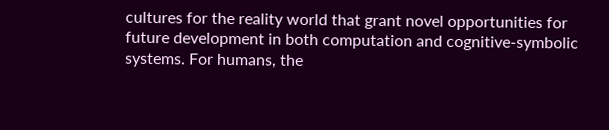cultures for the reality world that grant novel opportunities for future development in both computation and cognitive-symbolic systems. For humans, the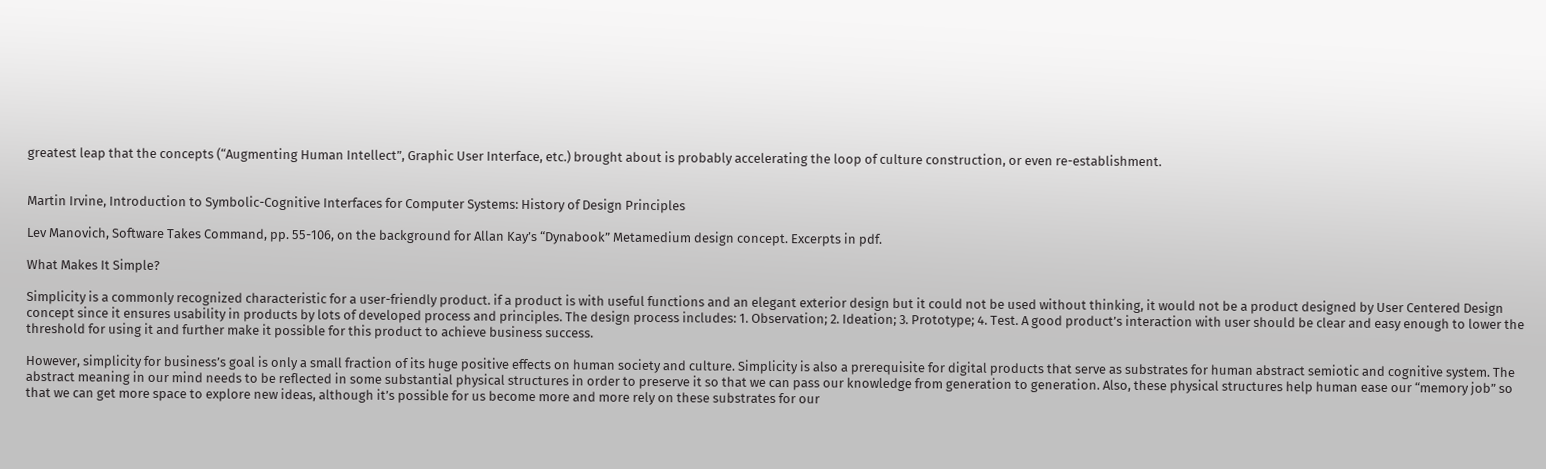greatest leap that the concepts (“Augmenting Human Intellect”, Graphic User Interface, etc.) brought about is probably accelerating the loop of culture construction, or even re-establishment.


Martin Irvine, Introduction to Symbolic-Cognitive Interfaces for Computer Systems: History of Design Principles

Lev Manovich, Software Takes Command, pp. 55-106, on the background for Allan Kay’s “Dynabook” Metamedium design concept. Excerpts in pdf.

What Makes It Simple?

Simplicity is a commonly recognized characteristic for a user-friendly product. if a product is with useful functions and an elegant exterior design but it could not be used without thinking, it would not be a product designed by User Centered Design concept since it ensures usability in products by lots of developed process and principles. The design process includes: 1. Observation; 2. Ideation; 3. Prototype; 4. Test. A good product’s interaction with user should be clear and easy enough to lower the threshold for using it and further make it possible for this product to achieve business success.

However, simplicity for business’s goal is only a small fraction of its huge positive effects on human society and culture. Simplicity is also a prerequisite for digital products that serve as substrates for human abstract semiotic and cognitive system. The abstract meaning in our mind needs to be reflected in some substantial physical structures in order to preserve it so that we can pass our knowledge from generation to generation. Also, these physical structures help human ease our “memory job” so that we can get more space to explore new ideas, although it’s possible for us become more and more rely on these substrates for our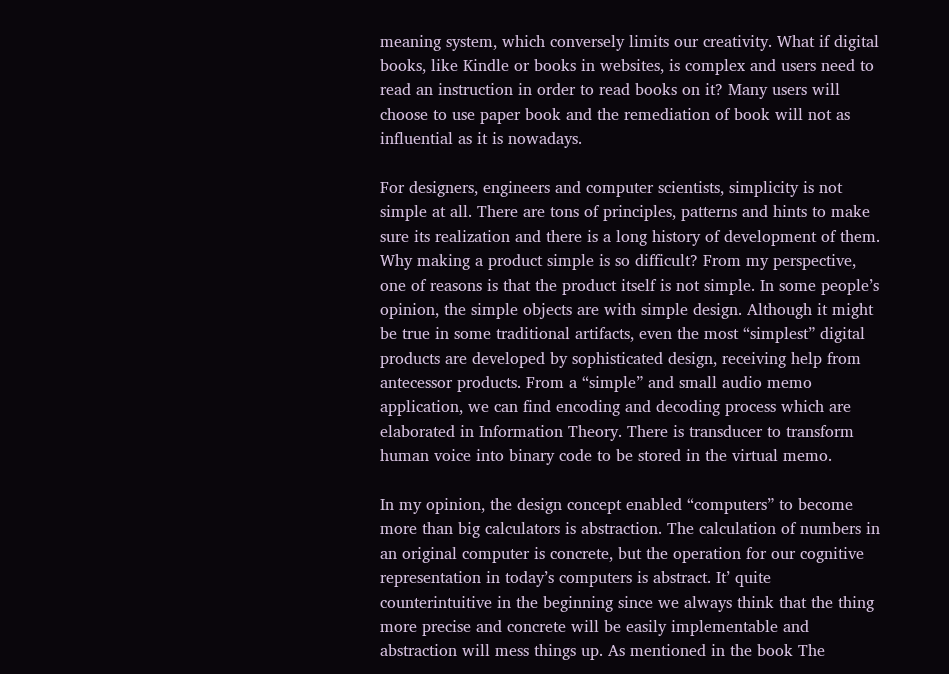meaning system, which conversely limits our creativity. What if digital books, like Kindle or books in websites, is complex and users need to read an instruction in order to read books on it? Many users will choose to use paper book and the remediation of book will not as influential as it is nowadays.

For designers, engineers and computer scientists, simplicity is not simple at all. There are tons of principles, patterns and hints to make sure its realization and there is a long history of development of them. Why making a product simple is so difficult? From my perspective, one of reasons is that the product itself is not simple. In some people’s opinion, the simple objects are with simple design. Although it might be true in some traditional artifacts, even the most “simplest” digital products are developed by sophisticated design, receiving help from antecessor products. From a “simple” and small audio memo application, we can find encoding and decoding process which are elaborated in Information Theory. There is transducer to transform human voice into binary code to be stored in the virtual memo.

In my opinion, the design concept enabled “computers” to become more than big calculators is abstraction. The calculation of numbers in an original computer is concrete, but the operation for our cognitive representation in today’s computers is abstract. It’ quite counterintuitive in the beginning since we always think that the thing more precise and concrete will be easily implementable and abstraction will mess things up. As mentioned in the book The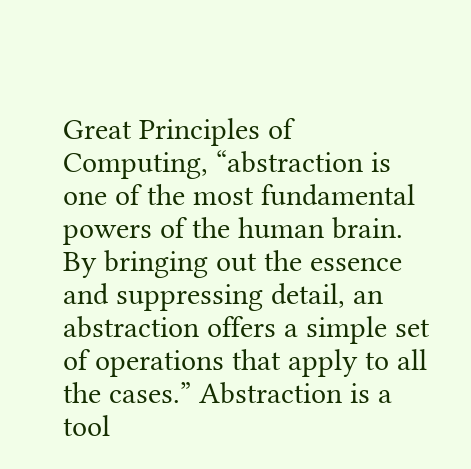Great Principles of Computing, “abstraction is one of the most fundamental powers of the human brain. By bringing out the essence and suppressing detail, an abstraction offers a simple set of operations that apply to all the cases.” Abstraction is a tool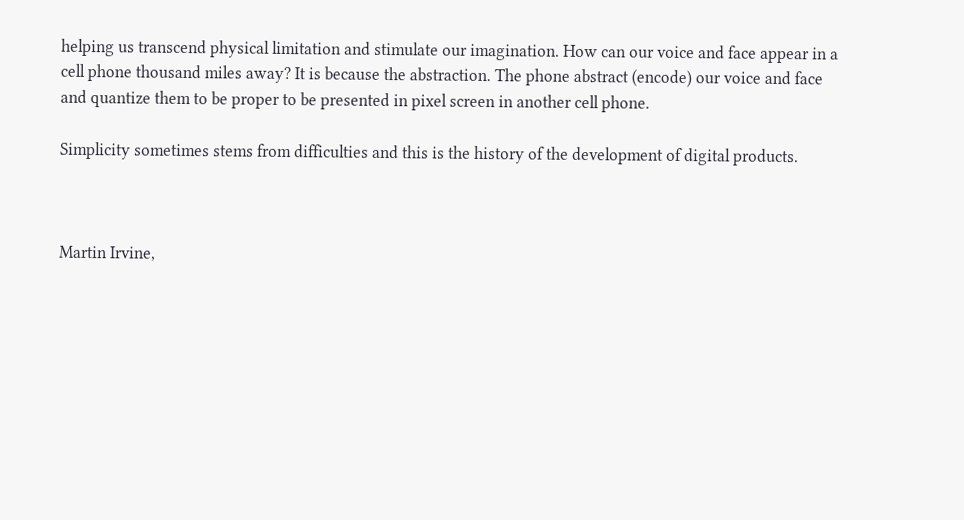helping us transcend physical limitation and stimulate our imagination. How can our voice and face appear in a cell phone thousand miles away? It is because the abstraction. The phone abstract (encode) our voice and face and quantize them to be proper to be presented in pixel screen in another cell phone.

Simplicity sometimes stems from difficulties and this is the history of the development of digital products.



Martin Irvine,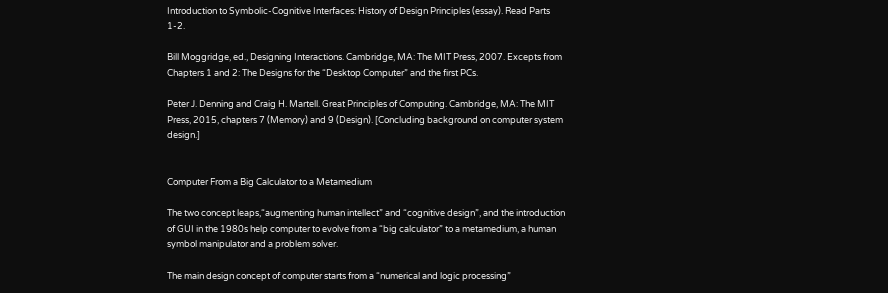Introduction to Symbolic-Cognitive Interfaces: History of Design Principles (essay). Read Parts 1-2.

Bill Moggridge, ed., Designing Interactions. Cambridge, MA: The MIT Press, 2007. Excepts from Chapters 1 and 2: The Designs for the “Desktop Computer” and the first PCs.

Peter J. Denning and Craig H. Martell. Great Principles of Computing. Cambridge, MA: The MIT Press, 2015, chapters 7 (Memory) and 9 (Design). [Concluding background on computer system design.]


Computer From a Big Calculator to a Metamedium

The two concept leaps,“augmenting human intellect” and “cognitive design”, and the introduction of GUI in the 1980s help computer to evolve from a “big calculator” to a metamedium, a human symbol manipulator and a problem solver.

The main design concept of computer starts from a “numerical and logic processing”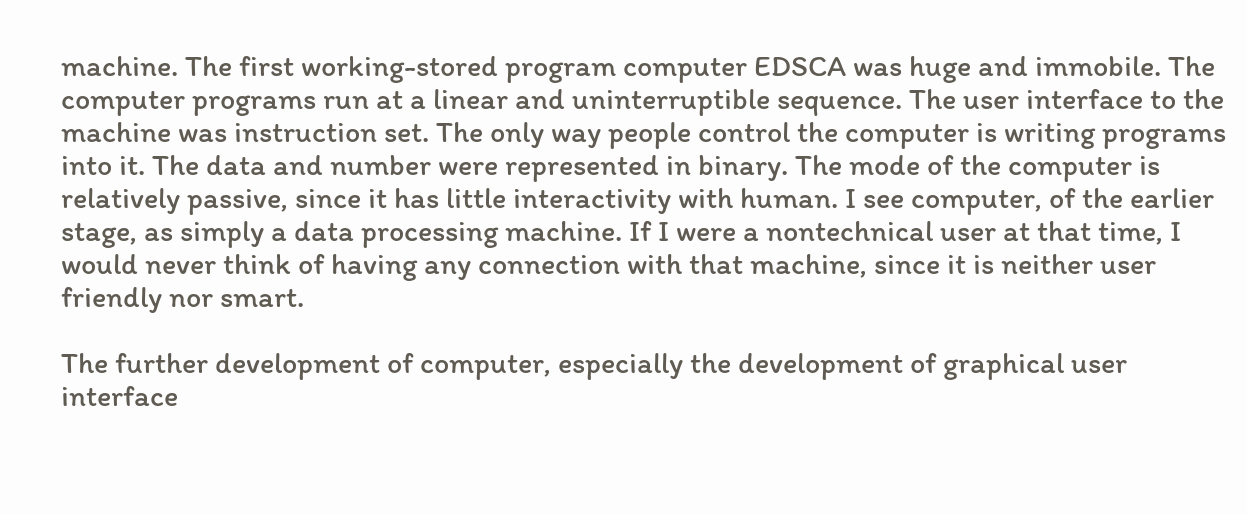machine. The first working-stored program computer EDSCA was huge and immobile. The computer programs run at a linear and uninterruptible sequence. The user interface to the machine was instruction set. The only way people control the computer is writing programs into it. The data and number were represented in binary. The mode of the computer is relatively passive, since it has little interactivity with human. I see computer, of the earlier stage, as simply a data processing machine. If I were a nontechnical user at that time, I would never think of having any connection with that machine, since it is neither user friendly nor smart.

The further development of computer, especially the development of graphical user interface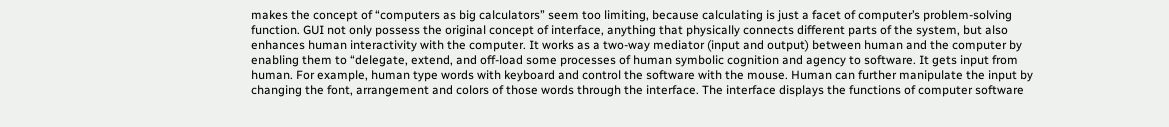makes the concept of “computers as big calculators” seem too limiting, because calculating is just a facet of computer’s problem-solving function. GUI not only possess the original concept of interface, anything that physically connects different parts of the system, but also enhances human interactivity with the computer. It works as a two-way mediator (input and output) between human and the computer by enabling them to “delegate, extend, and off-load some processes of human symbolic cognition and agency to software. It gets input from human. For example, human type words with keyboard and control the software with the mouse. Human can further manipulate the input by changing the font, arrangement and colors of those words through the interface. The interface displays the functions of computer software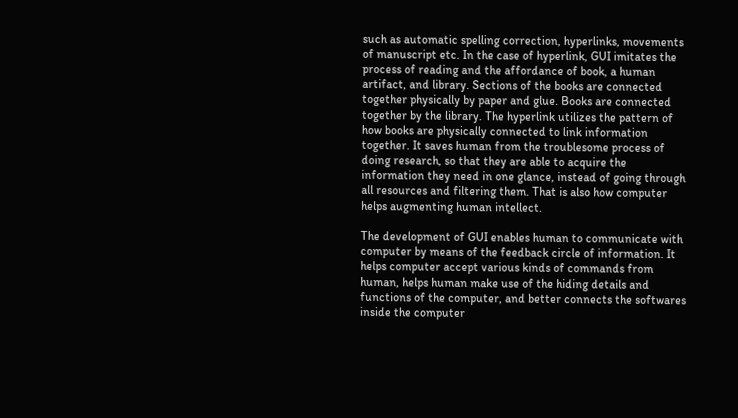such as automatic spelling correction, hyperlinks, movements of manuscript etc. In the case of hyperlink, GUI imitates the process of reading and the affordance of book, a human artifact, and library. Sections of the books are connected together physically by paper and glue. Books are connected together by the library. The hyperlink utilizes the pattern of how books are physically connected to link information together. It saves human from the troublesome process of doing research, so that they are able to acquire the information they need in one glance, instead of going through all resources and filtering them. That is also how computer helps augmenting human intellect.

The development of GUI enables human to communicate with computer by means of the feedback circle of information. It helps computer accept various kinds of commands from human, helps human make use of the hiding details and functions of the computer, and better connects the softwares inside the computer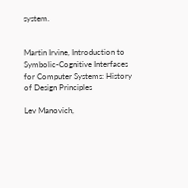system.


Martin Irvine, Introduction to Symbolic-Cognitive Interfaces for Computer Systems: History of Design Principles

Lev Manovich,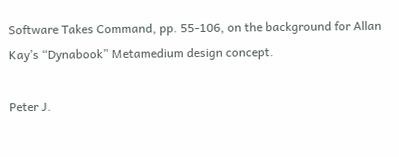Software Takes Command, pp. 55-106, on the background for Allan Kay’s “Dynabook” Metamedium design concept.

Peter J.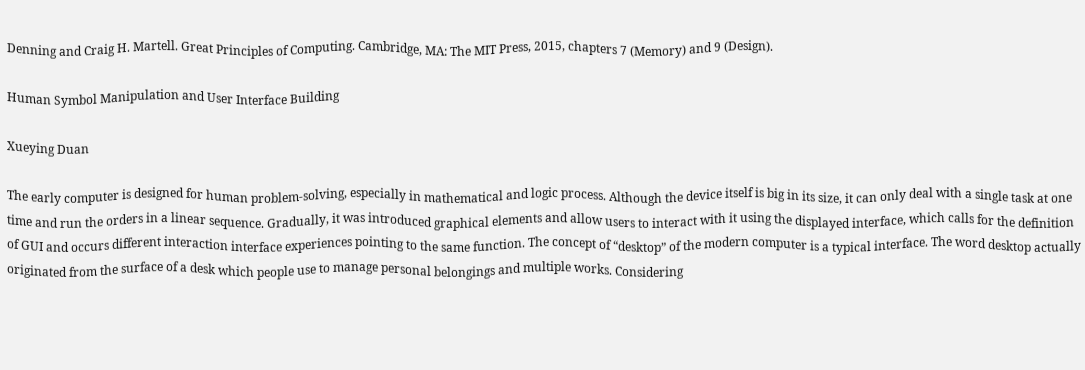Denning and Craig H. Martell. Great Principles of Computing. Cambridge, MA: The MIT Press, 2015, chapters 7 (Memory) and 9 (Design).

Human Symbol Manipulation and User Interface Building

Xueying Duan

The early computer is designed for human problem-solving, especially in mathematical and logic process. Although the device itself is big in its size, it can only deal with a single task at one time and run the orders in a linear sequence. Gradually, it was introduced graphical elements and allow users to interact with it using the displayed interface, which calls for the definition of GUI and occurs different interaction interface experiences pointing to the same function. The concept of “desktop” of the modern computer is a typical interface. The word desktop actually originated from the surface of a desk which people use to manage personal belongings and multiple works. Considering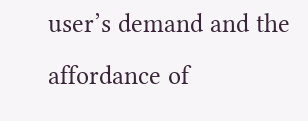user’s demand and the affordance of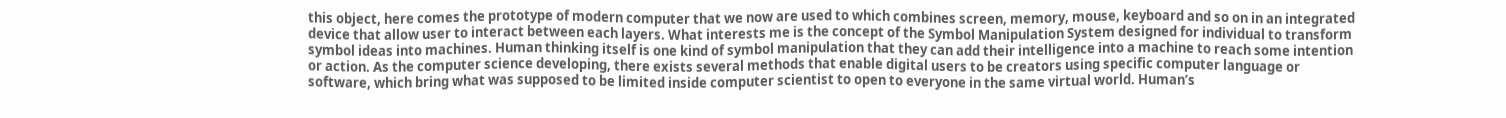this object, here comes the prototype of modern computer that we now are used to which combines screen, memory, mouse, keyboard and so on in an integrated device that allow user to interact between each layers. What interests me is the concept of the Symbol Manipulation System designed for individual to transform symbol ideas into machines. Human thinking itself is one kind of symbol manipulation that they can add their intelligence into a machine to reach some intention or action. As the computer science developing, there exists several methods that enable digital users to be creators using specific computer language or software, which bring what was supposed to be limited inside computer scientist to open to everyone in the same virtual world. Human’s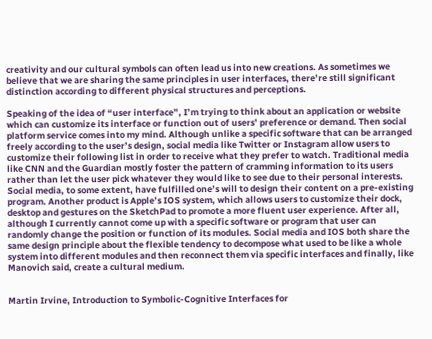creativity and our cultural symbols can often lead us into new creations. As sometimes we believe that we are sharing the same principles in user interfaces, there’re still significant distinction according to different physical structures and perceptions.

Speaking of the idea of “user interface”, I’m trying to think about an application or website which can customize its interface or function out of users’ preference or demand. Then social platform service comes into my mind. Although unlike a specific software that can be arranged freely according to the user’s design, social media like Twitter or Instagram allow users to customize their following list in order to receive what they prefer to watch. Traditional media like CNN and the Guardian mostly foster the pattern of cramming information to its users rather than let the user pick whatever they would like to see due to their personal interests. Social media, to some extent, have fulfilled one’s will to design their content on a pre-existing program. Another product is Apple’s IOS system, which allows users to customize their dock, desktop and gestures on the SketchPad to promote a more fluent user experience. After all, although I currently cannot come up with a specific software or program that user can randomly change the position or function of its modules. Social media and IOS both share the same design principle about the flexible tendency to decompose what used to be like a whole system into different modules and then reconnect them via specific interfaces and finally, like Manovich said, create a cultural medium.


Martin Irvine, Introduction to Symbolic-Cognitive Interfaces for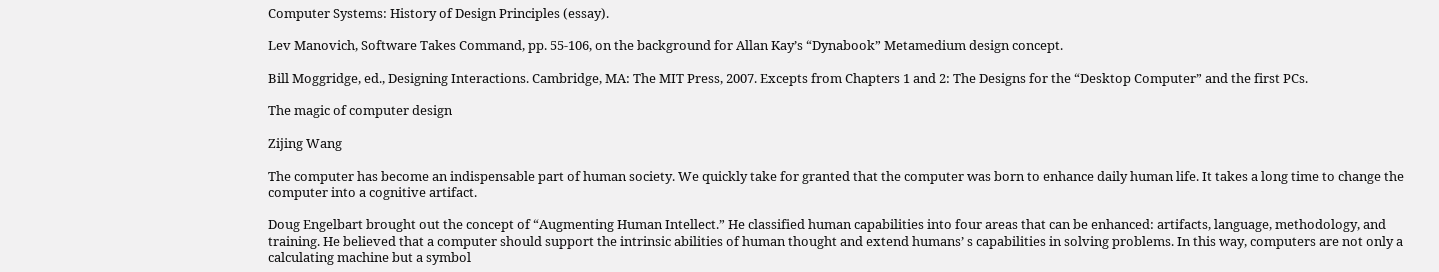Computer Systems: History of Design Principles (essay).

Lev Manovich, Software Takes Command, pp. 55-106, on the background for Allan Kay’s “Dynabook” Metamedium design concept.

Bill Moggridge, ed., Designing Interactions. Cambridge, MA: The MIT Press, 2007. Excepts from Chapters 1 and 2: The Designs for the “Desktop Computer” and the first PCs.

The magic of computer design

Zijing Wang

The computer has become an indispensable part of human society. We quickly take for granted that the computer was born to enhance daily human life. It takes a long time to change the computer into a cognitive artifact.

Doug Engelbart brought out the concept of “Augmenting Human Intellect.” He classified human capabilities into four areas that can be enhanced: artifacts, language, methodology, and training. He believed that a computer should support the intrinsic abilities of human thought and extend humans’ s capabilities in solving problems. In this way, computers are not only a calculating machine but a symbol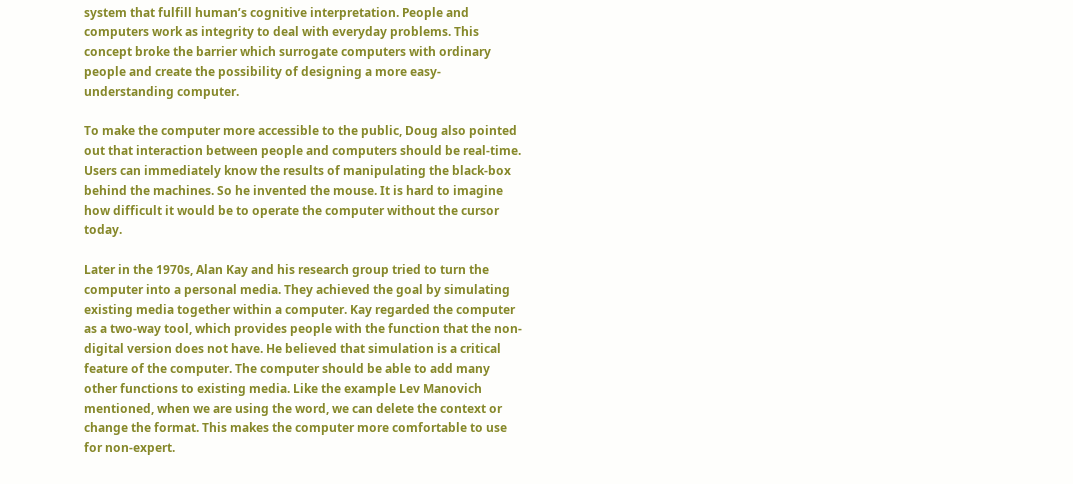system that fulfill human’s cognitive interpretation. People and computers work as integrity to deal with everyday problems. This concept broke the barrier which surrogate computers with ordinary people and create the possibility of designing a more easy-understanding computer.

To make the computer more accessible to the public, Doug also pointed out that interaction between people and computers should be real-time. Users can immediately know the results of manipulating the black-box behind the machines. So he invented the mouse. It is hard to imagine how difficult it would be to operate the computer without the cursor today.

Later in the 1970s, Alan Kay and his research group tried to turn the computer into a personal media. They achieved the goal by simulating existing media together within a computer. Kay regarded the computer as a two-way tool, which provides people with the function that the non-digital version does not have. He believed that simulation is a critical feature of the computer. The computer should be able to add many other functions to existing media. Like the example Lev Manovich mentioned, when we are using the word, we can delete the context or change the format. This makes the computer more comfortable to use for non-expert.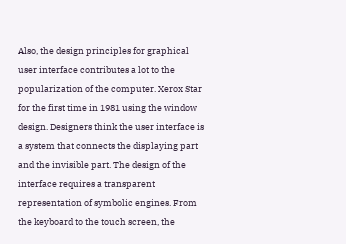Also, the design principles for graphical user interface contributes a lot to the popularization of the computer. Xerox Star for the first time in 1981 using the window design. Designers think the user interface is a system that connects the displaying part and the invisible part. The design of the interface requires a transparent representation of symbolic engines. From the keyboard to the touch screen, the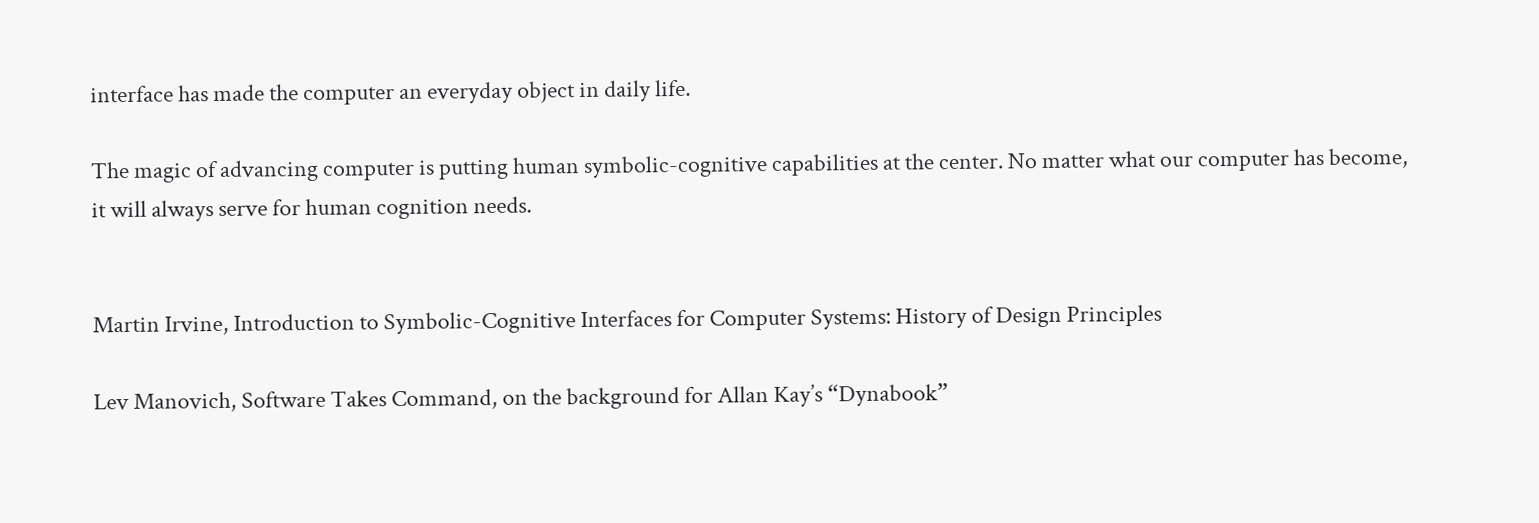interface has made the computer an everyday object in daily life.

The magic of advancing computer is putting human symbolic-cognitive capabilities at the center. No matter what our computer has become, it will always serve for human cognition needs.


Martin Irvine, Introduction to Symbolic-Cognitive Interfaces for Computer Systems: History of Design Principles

Lev Manovich, Software Takes Command, on the background for Allan Kay’s “Dynabook”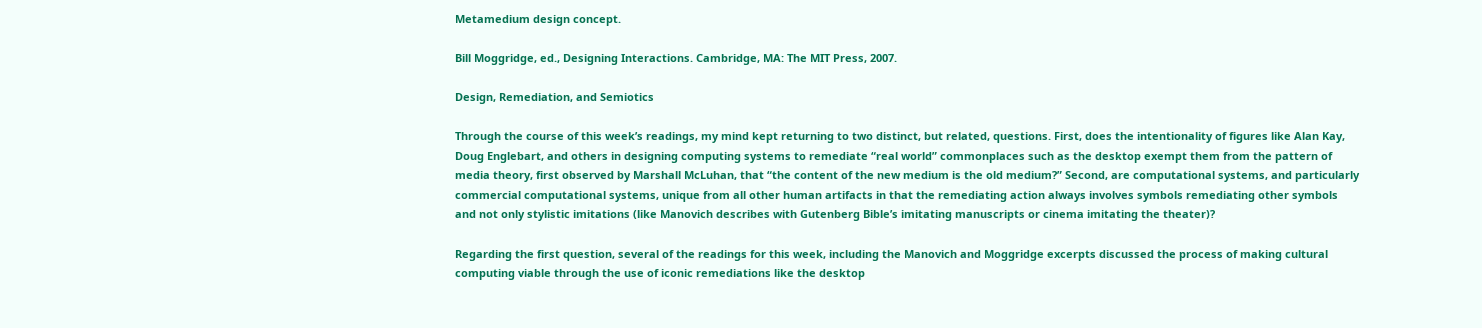Metamedium design concept.

Bill Moggridge, ed., Designing Interactions. Cambridge, MA: The MIT Press, 2007.

Design, Remediation, and Semiotics

Through the course of this week’s readings, my mind kept returning to two distinct, but related, questions. First, does the intentionality of figures like Alan Kay, Doug Englebart, and others in designing computing systems to remediate “real world” commonplaces such as the desktop exempt them from the pattern of media theory, first observed by Marshall McLuhan, that “the content of the new medium is the old medium?” Second, are computational systems, and particularly commercial computational systems, unique from all other human artifacts in that the remediating action always involves symbols remediating other symbols and not only stylistic imitations (like Manovich describes with Gutenberg Bible’s imitating manuscripts or cinema imitating the theater)?

Regarding the first question, several of the readings for this week, including the Manovich and Moggridge excerpts discussed the process of making cultural computing viable through the use of iconic remediations like the desktop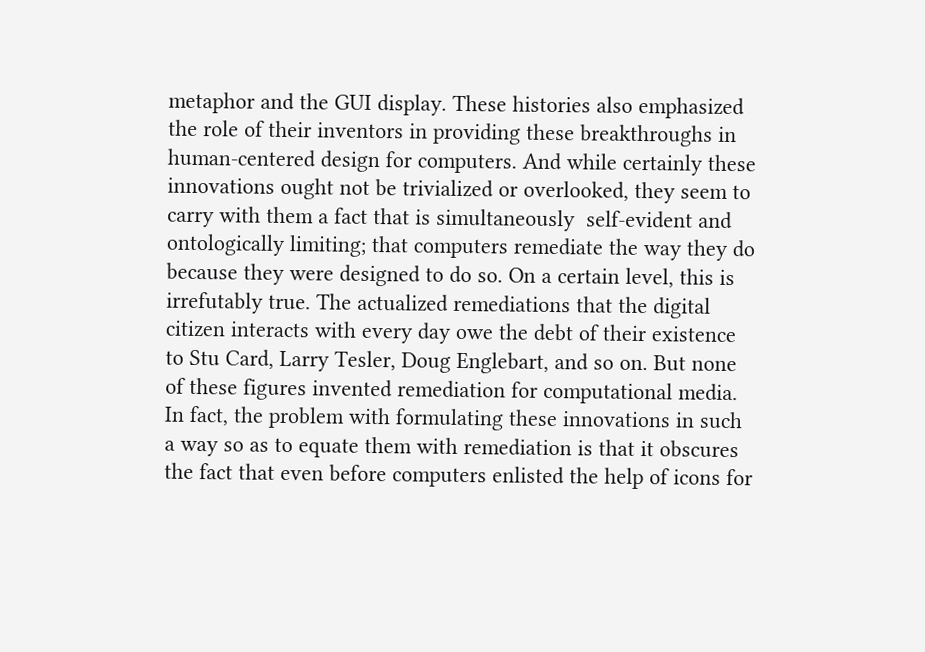metaphor and the GUI display. These histories also emphasized the role of their inventors in providing these breakthroughs in human-centered design for computers. And while certainly these innovations ought not be trivialized or overlooked, they seem to carry with them a fact that is simultaneously  self-evident and ontologically limiting; that computers remediate the way they do because they were designed to do so. On a certain level, this is irrefutably true. The actualized remediations that the digital citizen interacts with every day owe the debt of their existence to Stu Card, Larry Tesler, Doug Englebart, and so on. But none of these figures invented remediation for computational media. In fact, the problem with formulating these innovations in such a way so as to equate them with remediation is that it obscures the fact that even before computers enlisted the help of icons for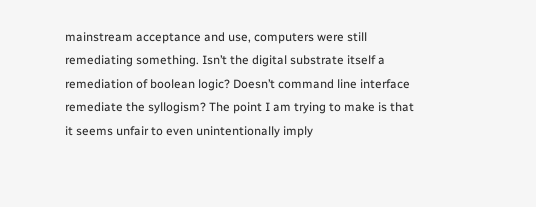mainstream acceptance and use, computers were still remediating something. Isn’t the digital substrate itself a remediation of boolean logic? Doesn’t command line interface remediate the syllogism? The point I am trying to make is that it seems unfair to even unintentionally imply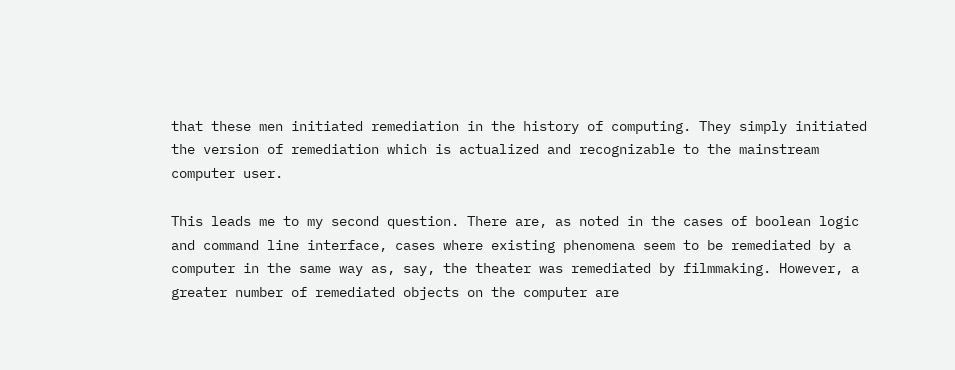that these men initiated remediation in the history of computing. They simply initiated the version of remediation which is actualized and recognizable to the mainstream computer user.

This leads me to my second question. There are, as noted in the cases of boolean logic and command line interface, cases where existing phenomena seem to be remediated by a computer in the same way as, say, the theater was remediated by filmmaking. However, a greater number of remediated objects on the computer are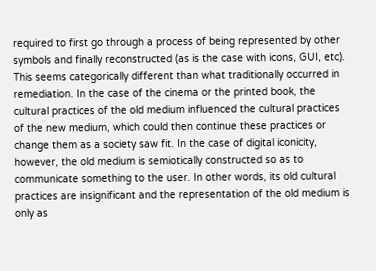required to first go through a process of being represented by other symbols and finally reconstructed (as is the case with icons, GUI, etc). This seems categorically different than what traditionally occurred in remediation. In the case of the cinema or the printed book, the cultural practices of the old medium influenced the cultural practices of the new medium, which could then continue these practices or change them as a society saw fit. In the case of digital iconicity, however, the old medium is semiotically constructed so as to communicate something to the user. In other words, its old cultural practices are insignificant and the representation of the old medium is only as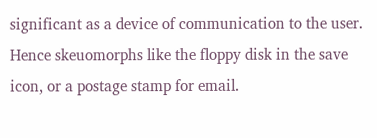significant as a device of communication to the user. Hence skeuomorphs like the floppy disk in the save icon, or a postage stamp for email.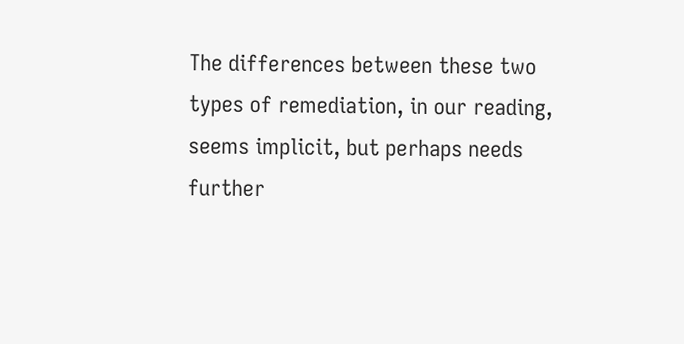The differences between these two types of remediation, in our reading, seems implicit, but perhaps needs further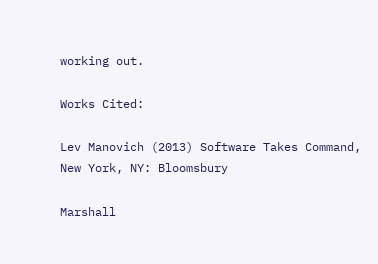working out.

Works Cited:

Lev Manovich (2013) Software Takes Command, New York, NY: Bloomsbury

Marshall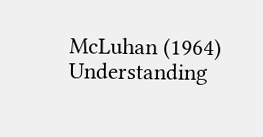McLuhan (1964) Understanding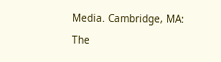Media. Cambridge, MA: The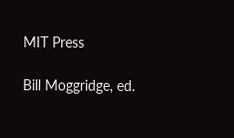MIT Press

Bill Moggridge, ed.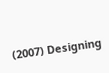(2007) Designing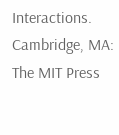Interactions. Cambridge, MA: The MIT Press